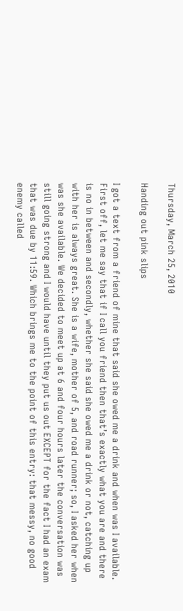Thursday, March 25, 2010

Handing out pink slips

I got a text from a friend of mine that said she owed me a drink and when was I available. First off, let me say that if I call you friend then that’s exactly what you are and there is no in between and secondly, whether she said she owed me a drink or not, catching up with her is always great. She is a wife, mother of 5, and road runner; so, I asked her when was she available. We decided to meet up at 6 and four hours later the conversation was still going strong and I would have until they put us out EXCEPT for the fact I had an exam that was due by 11:59. Which brings me to the point of this entry: that messy, no good enemy called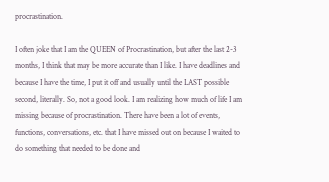procrastination.

I often joke that I am the QUEEN of Procrastination, but after the last 2-3 months, I think that may be more accurate than I like. I have deadlines and because I have the time, I put it off and usually until the LAST possible second, literally. So, not a good look. I am realizing how much of life I am missing because of procrastination. There have been a lot of events, functions, conversations, etc. that I have missed out on because I waited to do something that needed to be done and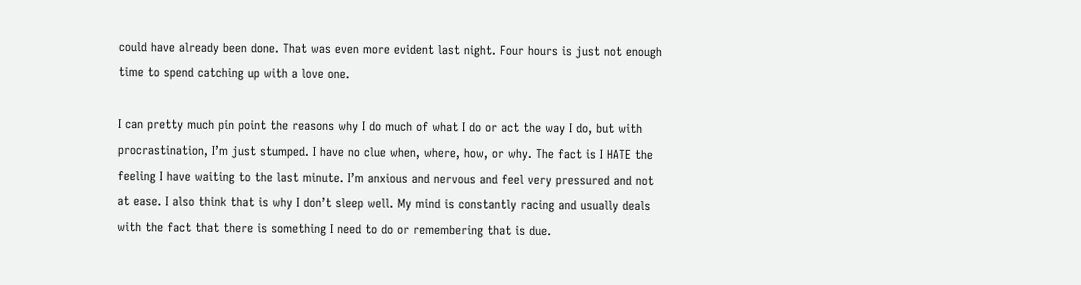could have already been done. That was even more evident last night. Four hours is just not enough time to spend catching up with a love one.

I can pretty much pin point the reasons why I do much of what I do or act the way I do, but with procrastination, I’m just stumped. I have no clue when, where, how, or why. The fact is I HATE the feeling I have waiting to the last minute. I’m anxious and nervous and feel very pressured and not at ease. I also think that is why I don’t sleep well. My mind is constantly racing and usually deals with the fact that there is something I need to do or remembering that is due.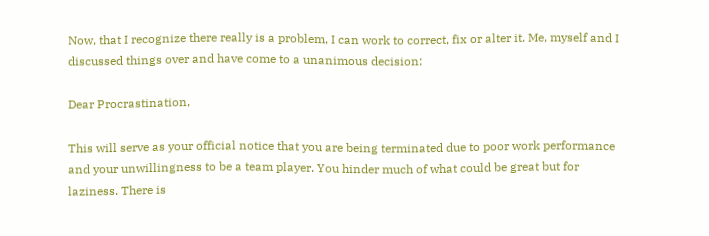Now, that I recognize there really is a problem, I can work to correct, fix or alter it. Me, myself and I discussed things over and have come to a unanimous decision:

Dear Procrastination,

This will serve as your official notice that you are being terminated due to poor work performance and your unwillingness to be a team player. You hinder much of what could be great but for laziness. There is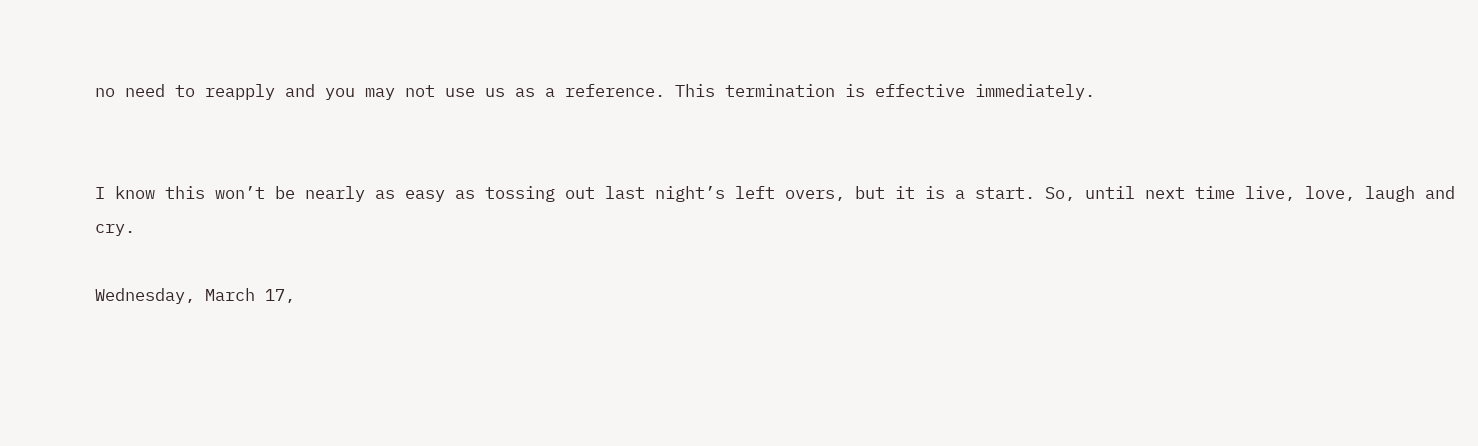no need to reapply and you may not use us as a reference. This termination is effective immediately.


I know this won’t be nearly as easy as tossing out last night’s left overs, but it is a start. So, until next time live, love, laugh and cry.

Wednesday, March 17,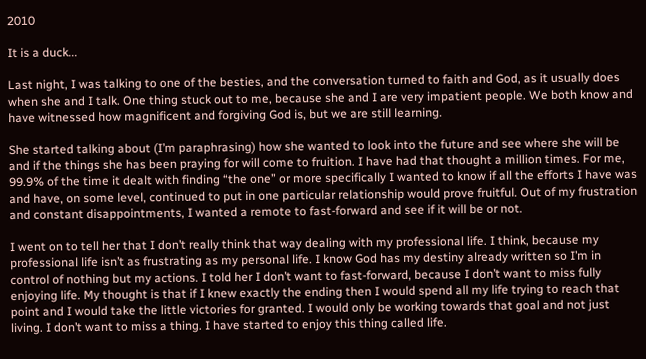2010

It is a duck...

Last night, I was talking to one of the besties, and the conversation turned to faith and God, as it usually does when she and I talk. One thing stuck out to me, because she and I are very impatient people. We both know and have witnessed how magnificent and forgiving God is, but we are still learning.

She started talking about (I’m paraphrasing) how she wanted to look into the future and see where she will be and if the things she has been praying for will come to fruition. I have had that thought a million times. For me, 99.9% of the time it dealt with finding “the one” or more specifically I wanted to know if all the efforts I have was and have, on some level, continued to put in one particular relationship would prove fruitful. Out of my frustration and constant disappointments, I wanted a remote to fast-forward and see if it will be or not.

I went on to tell her that I don’t really think that way dealing with my professional life. I think, because my professional life isn’t as frustrating as my personal life. I know God has my destiny already written so I’m in control of nothing but my actions. I told her I don’t want to fast-forward, because I don’t want to miss fully enjoying life. My thought is that if I knew exactly the ending then I would spend all my life trying to reach that point and I would take the little victories for granted. I would only be working towards that goal and not just living. I don’t want to miss a thing. I have started to enjoy this thing called life.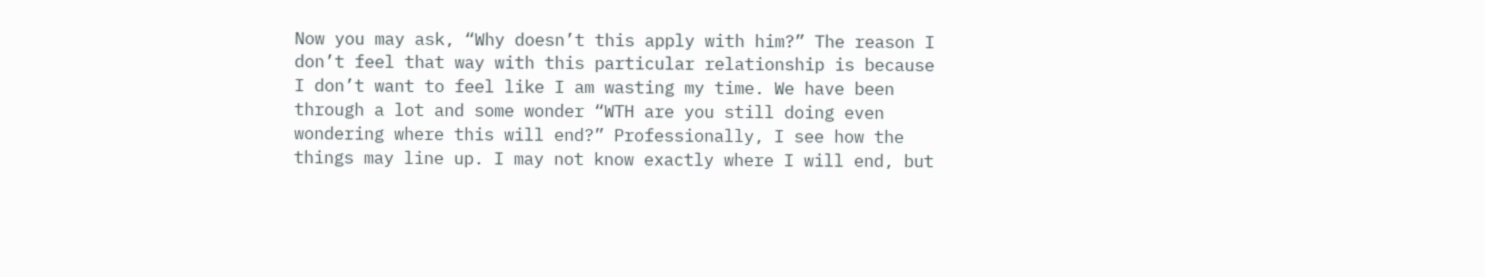Now you may ask, “Why doesn’t this apply with him?” The reason I don’t feel that way with this particular relationship is because I don’t want to feel like I am wasting my time. We have been through a lot and some wonder “WTH are you still doing even wondering where this will end?” Professionally, I see how the things may line up. I may not know exactly where I will end, but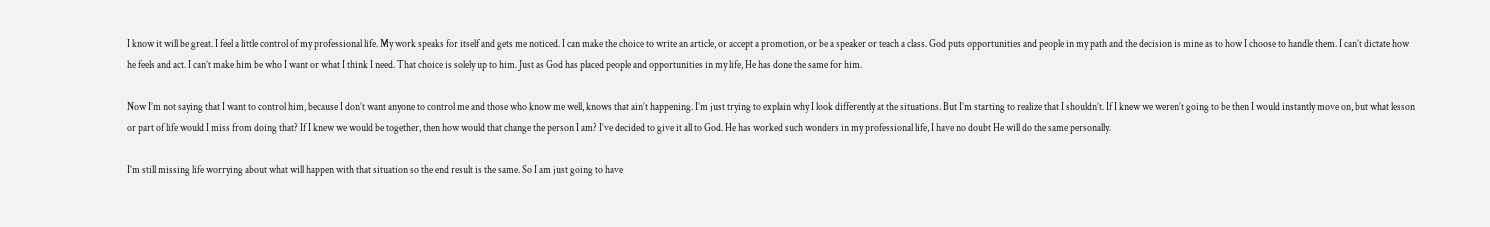I know it will be great. I feel a little control of my professional life. My work speaks for itself and gets me noticed. I can make the choice to write an article, or accept a promotion, or be a speaker or teach a class. God puts opportunities and people in my path and the decision is mine as to how I choose to handle them. I can’t dictate how he feels and act. I can’t make him be who I want or what I think I need. That choice is solely up to him. Just as God has placed people and opportunities in my life, He has done the same for him.

Now I’m not saying that I want to control him, because I don’t want anyone to control me and those who know me well, knows that ain’t happening. I’m just trying to explain why I look differently at the situations. But I’m starting to realize that I shouldn’t. If I knew we weren’t going to be then I would instantly move on, but what lesson or part of life would I miss from doing that? If I knew we would be together, then how would that change the person I am? I’ve decided to give it all to God. He has worked such wonders in my professional life, I have no doubt He will do the same personally.

I’m still missing life worrying about what will happen with that situation so the end result is the same. So I am just going to have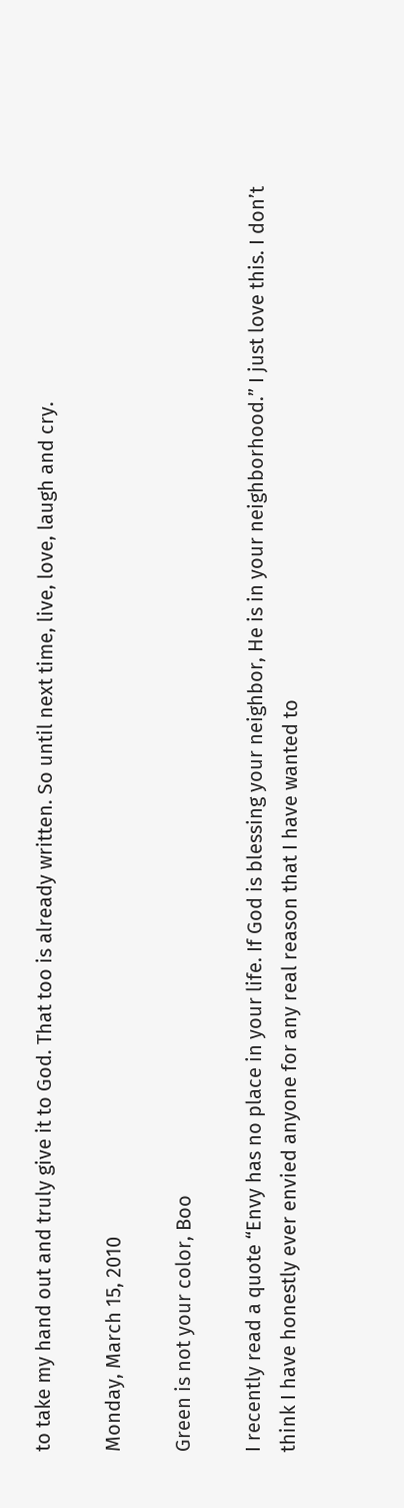to take my hand out and truly give it to God. That too is already written. So until next time, live, love, laugh and cry.

Monday, March 15, 2010

Green is not your color, Boo

I recently read a quote “Envy has no place in your life. If God is blessing your neighbor, He is in your neighborhood.” I just love this. I don’t think I have honestly ever envied anyone for any real reason that I have wanted to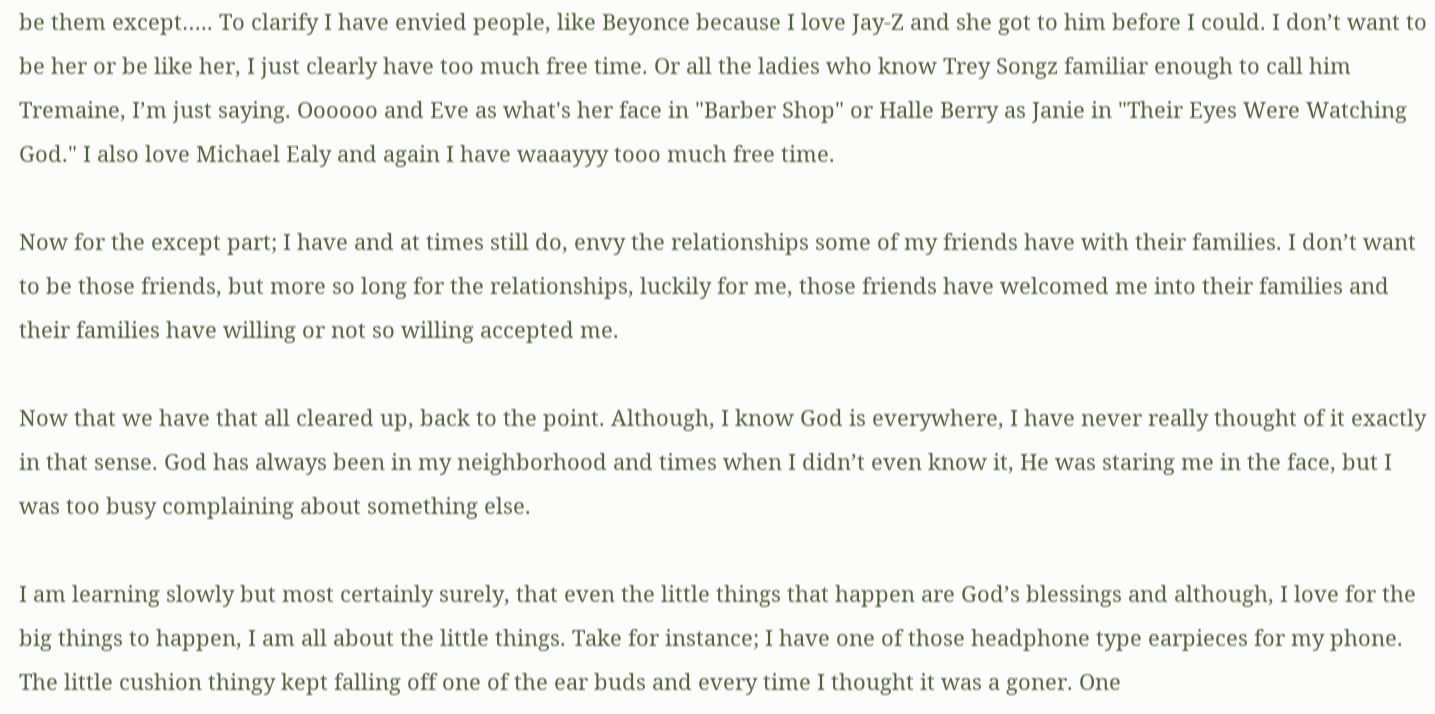be them except….. To clarify I have envied people, like Beyonce because I love Jay-Z and she got to him before I could. I don’t want to be her or be like her, I just clearly have too much free time. Or all the ladies who know Trey Songz familiar enough to call him Tremaine, I’m just saying. Oooooo and Eve as what's her face in "Barber Shop" or Halle Berry as Janie in "Their Eyes Were Watching God." I also love Michael Ealy and again I have waaayyy tooo much free time.

Now for the except part; I have and at times still do, envy the relationships some of my friends have with their families. I don’t want to be those friends, but more so long for the relationships, luckily for me, those friends have welcomed me into their families and their families have willing or not so willing accepted me.

Now that we have that all cleared up, back to the point. Although, I know God is everywhere, I have never really thought of it exactly in that sense. God has always been in my neighborhood and times when I didn’t even know it, He was staring me in the face, but I was too busy complaining about something else.

I am learning slowly but most certainly surely, that even the little things that happen are God’s blessings and although, I love for the big things to happen, I am all about the little things. Take for instance; I have one of those headphone type earpieces for my phone. The little cushion thingy kept falling off one of the ear buds and every time I thought it was a goner. One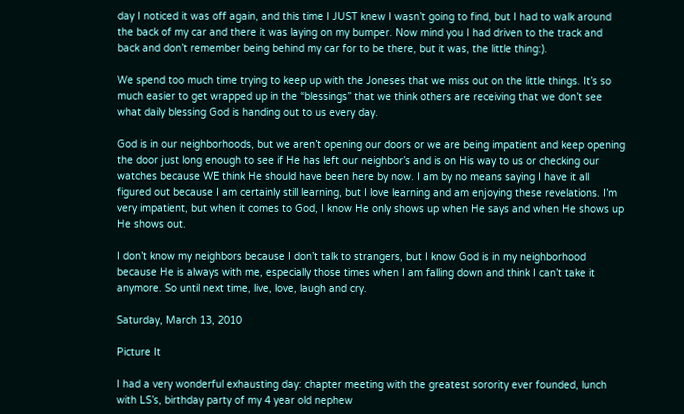day I noticed it was off again, and this time I JUST knew I wasn’t going to find, but I had to walk around the back of my car and there it was laying on my bumper. Now mind you I had driven to the track and back and don’t remember being behind my car for to be there, but it was, the little thing:).

We spend too much time trying to keep up with the Joneses that we miss out on the little things. It’s so much easier to get wrapped up in the “blessings” that we think others are receiving that we don’t see what daily blessing God is handing out to us every day.

God is in our neighborhoods, but we aren’t opening our doors or we are being impatient and keep opening the door just long enough to see if He has left our neighbor’s and is on His way to us or checking our watches because WE think He should have been here by now. I am by no means saying I have it all figured out because I am certainly still learning, but I love learning and am enjoying these revelations. I’m very impatient, but when it comes to God, I know He only shows up when He says and when He shows up He shows out.

I don’t know my neighbors because I don’t talk to strangers, but I know God is in my neighborhood because He is always with me, especially those times when I am falling down and think I can’t take it anymore. So until next time, live, love, laugh and cry.

Saturday, March 13, 2010

Picture It

I had a very wonderful exhausting day: chapter meeting with the greatest sorority ever founded, lunch with LS’s, birthday party of my 4 year old nephew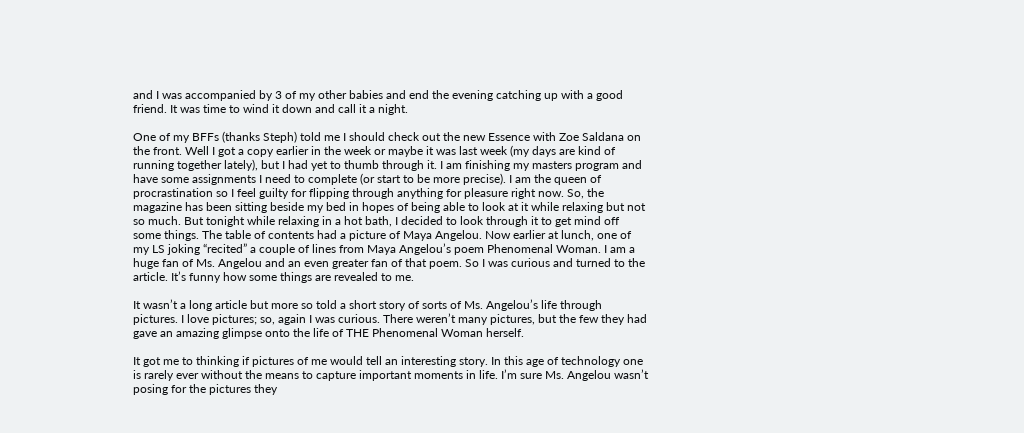and I was accompanied by 3 of my other babies and end the evening catching up with a good friend. It was time to wind it down and call it a night.

One of my BFFs (thanks Steph) told me I should check out the new Essence with Zoe Saldana on the front. Well I got a copy earlier in the week or maybe it was last week (my days are kind of running together lately), but I had yet to thumb through it. I am finishing my masters program and have some assignments I need to complete (or start to be more precise). I am the queen of procrastination so I feel guilty for flipping through anything for pleasure right now. So, the magazine has been sitting beside my bed in hopes of being able to look at it while relaxing but not so much. But tonight while relaxing in a hot bath, I decided to look through it to get mind off some things. The table of contents had a picture of Maya Angelou. Now earlier at lunch, one of my LS joking “recited” a couple of lines from Maya Angelou’s poem Phenomenal Woman. I am a huge fan of Ms. Angelou and an even greater fan of that poem. So I was curious and turned to the article. It’s funny how some things are revealed to me.

It wasn’t a long article but more so told a short story of sorts of Ms. Angelou’s life through pictures. I love pictures; so, again I was curious. There weren’t many pictures, but the few they had gave an amazing glimpse onto the life of THE Phenomenal Woman herself.

It got me to thinking if pictures of me would tell an interesting story. In this age of technology one is rarely ever without the means to capture important moments in life. I’m sure Ms. Angelou wasn’t posing for the pictures they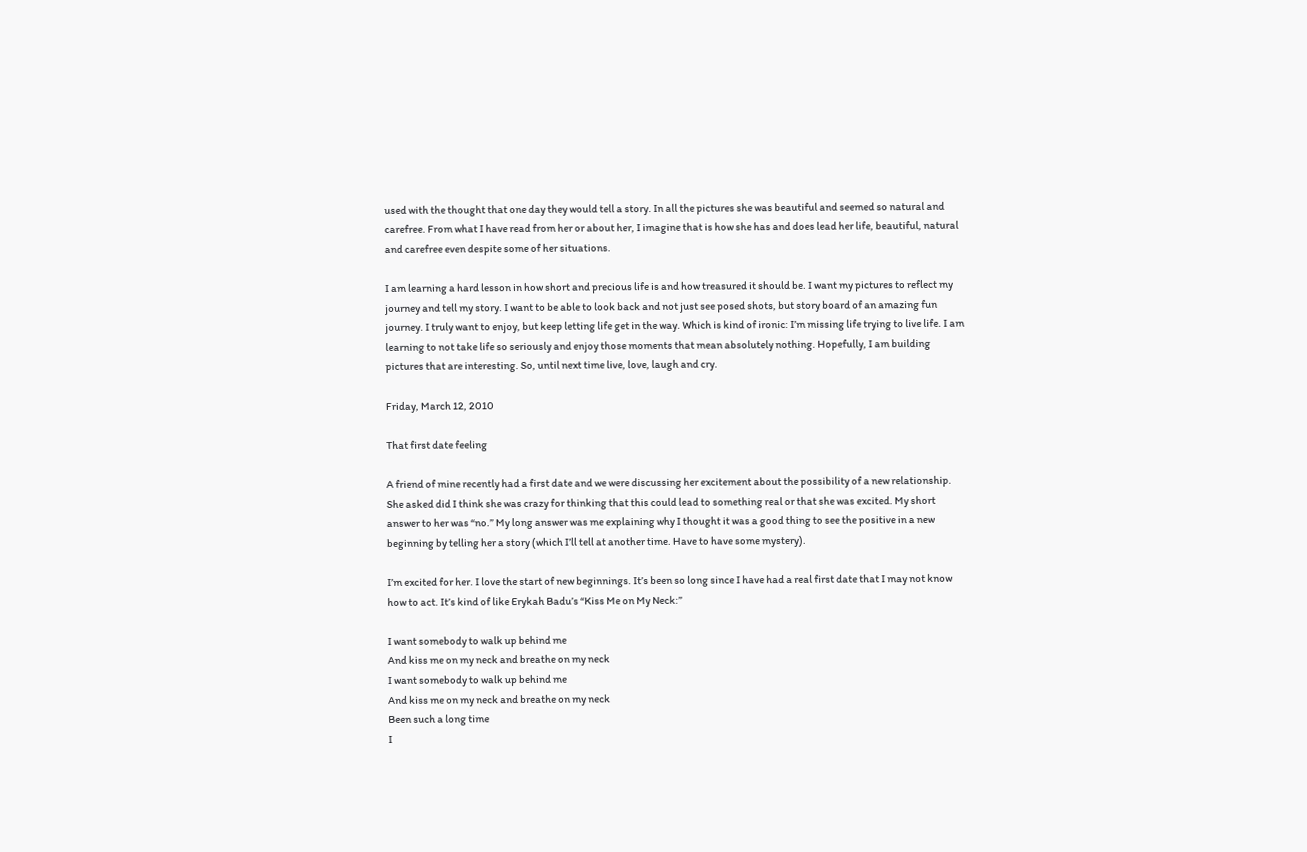used with the thought that one day they would tell a story. In all the pictures she was beautiful and seemed so natural and carefree. From what I have read from her or about her, I imagine that is how she has and does lead her life, beautiful, natural and carefree even despite some of her situations.

I am learning a hard lesson in how short and precious life is and how treasured it should be. I want my pictures to reflect my journey and tell my story. I want to be able to look back and not just see posed shots, but story board of an amazing fun journey. I truly want to enjoy, but keep letting life get in the way. Which is kind of ironic: I’m missing life trying to live life. I am learning to not take life so seriously and enjoy those moments that mean absolutely nothing. Hopefully, I am building pictures that are interesting. So, until next time live, love, laugh and cry.

Friday, March 12, 2010

That first date feeling

A friend of mine recently had a first date and we were discussing her excitement about the possibility of a new relationship. She asked did I think she was crazy for thinking that this could lead to something real or that she was excited. My short answer to her was “no.” My long answer was me explaining why I thought it was a good thing to see the positive in a new beginning by telling her a story (which I’ll tell at another time. Have to have some mystery).

I’m excited for her. I love the start of new beginnings. It’s been so long since I have had a real first date that I may not know how to act. It’s kind of like Erykah Badu’s “Kiss Me on My Neck:”

I want somebody to walk up behind me
And kiss me on my neck and breathe on my neck
I want somebody to walk up behind me
And kiss me on my neck and breathe on my neck
Been such a long time
I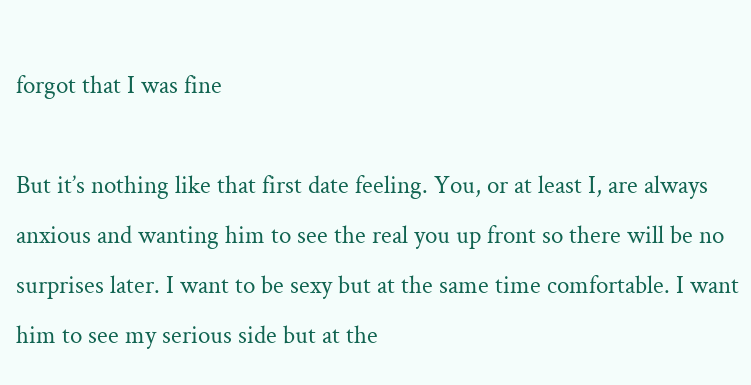forgot that I was fine

But it’s nothing like that first date feeling. You, or at least I, are always anxious and wanting him to see the real you up front so there will be no surprises later. I want to be sexy but at the same time comfortable. I want him to see my serious side but at the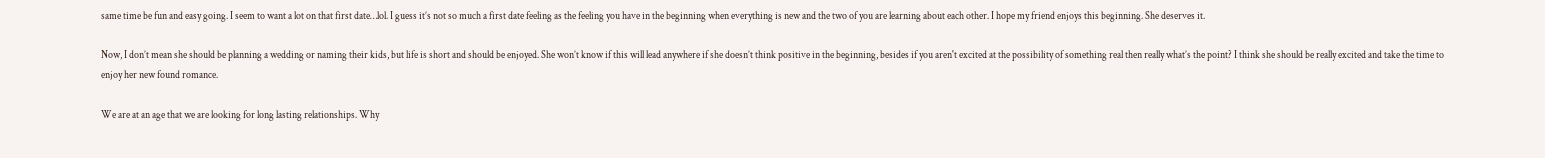same time be fun and easy going. I seem to want a lot on that first date…lol. I guess it’s not so much a first date feeling as the feeling you have in the beginning when everything is new and the two of you are learning about each other. I hope my friend enjoys this beginning. She deserves it.

Now, I don’t mean she should be planning a wedding or naming their kids, but life is short and should be enjoyed. She won’t know if this will lead anywhere if she doesn’t think positive in the beginning, besides if you aren't excited at the possibility of something real then really what’s the point? I think she should be really excited and take the time to enjoy her new found romance.

We are at an age that we are looking for long lasting relationships. Why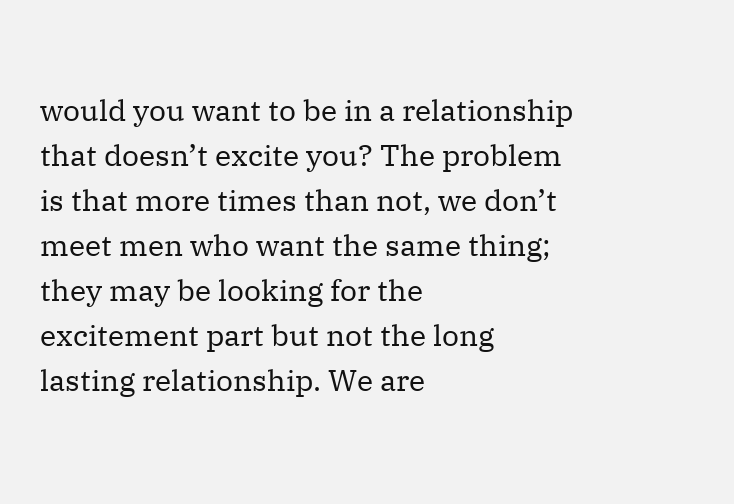would you want to be in a relationship that doesn’t excite you? The problem is that more times than not, we don’t meet men who want the same thing; they may be looking for the excitement part but not the long lasting relationship. We are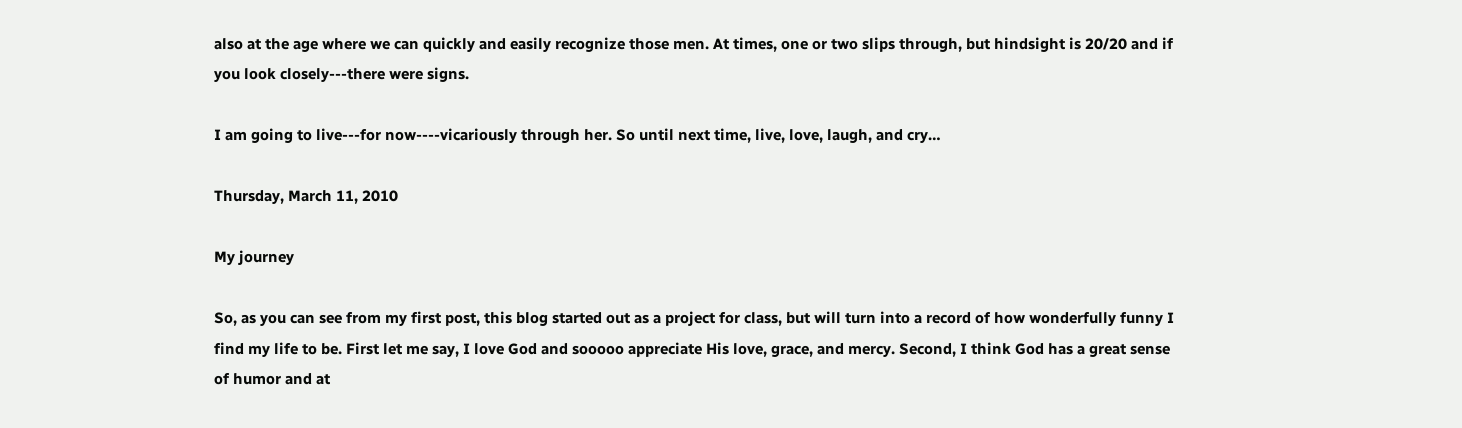also at the age where we can quickly and easily recognize those men. At times, one or two slips through, but hindsight is 20/20 and if you look closely---there were signs.

I am going to live---for now----vicariously through her. So until next time, live, love, laugh, and cry…

Thursday, March 11, 2010

My journey

So, as you can see from my first post, this blog started out as a project for class, but will turn into a record of how wonderfully funny I find my life to be. First let me say, I love God and sooooo appreciate His love, grace, and mercy. Second, I think God has a great sense of humor and at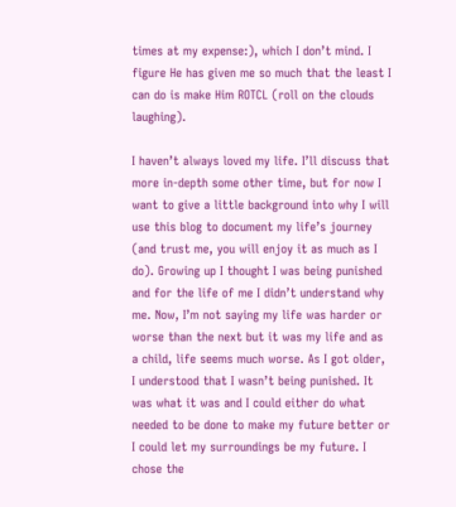times at my expense:), which I don’t mind. I figure He has given me so much that the least I can do is make Him ROTCL (roll on the clouds laughing).

I haven’t always loved my life. I’ll discuss that more in-depth some other time, but for now I want to give a little background into why I will use this blog to document my life’s journey (and trust me, you will enjoy it as much as I do). Growing up I thought I was being punished and for the life of me I didn’t understand why me. Now, I’m not saying my life was harder or worse than the next but it was my life and as a child, life seems much worse. As I got older, I understood that I wasn’t being punished. It was what it was and I could either do what needed to be done to make my future better or I could let my surroundings be my future. I chose the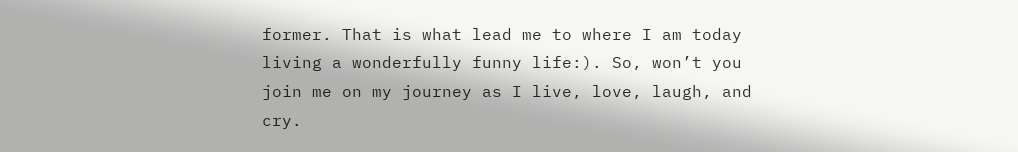former. That is what lead me to where I am today living a wonderfully funny life:). So, won’t you join me on my journey as I live, love, laugh, and cry.